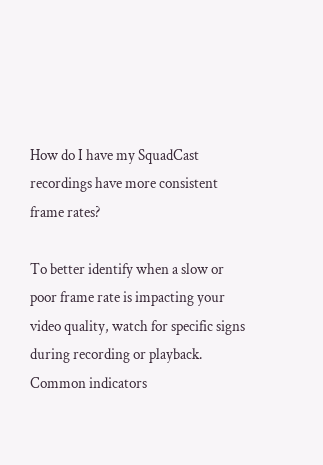How do I have my SquadCast recordings have more consistent frame rates?

To better identify when a slow or poor frame rate is impacting your video quality, watch for specific signs during recording or playback. Common indicators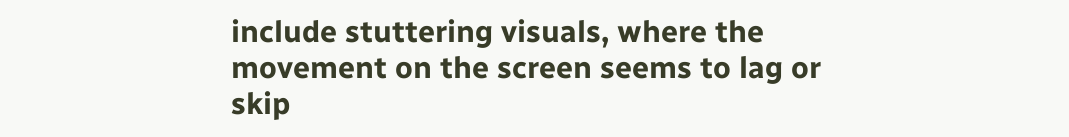include stuttering visuals, where the movement on the screen seems to lag or skip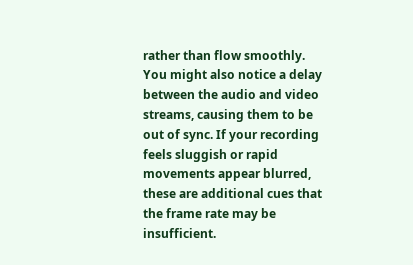rather than flow smoothly. You might also notice a delay between the audio and video streams, causing them to be out of sync. If your recording feels sluggish or rapid movements appear blurred, these are additional cues that the frame rate may be insufficient.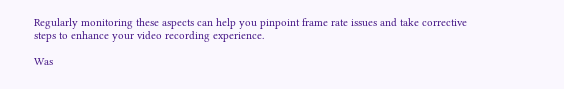Regularly monitoring these aspects can help you pinpoint frame rate issues and take corrective steps to enhance your video recording experience.

Was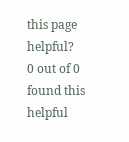this page helpful?
0 out of 0 found this helpful